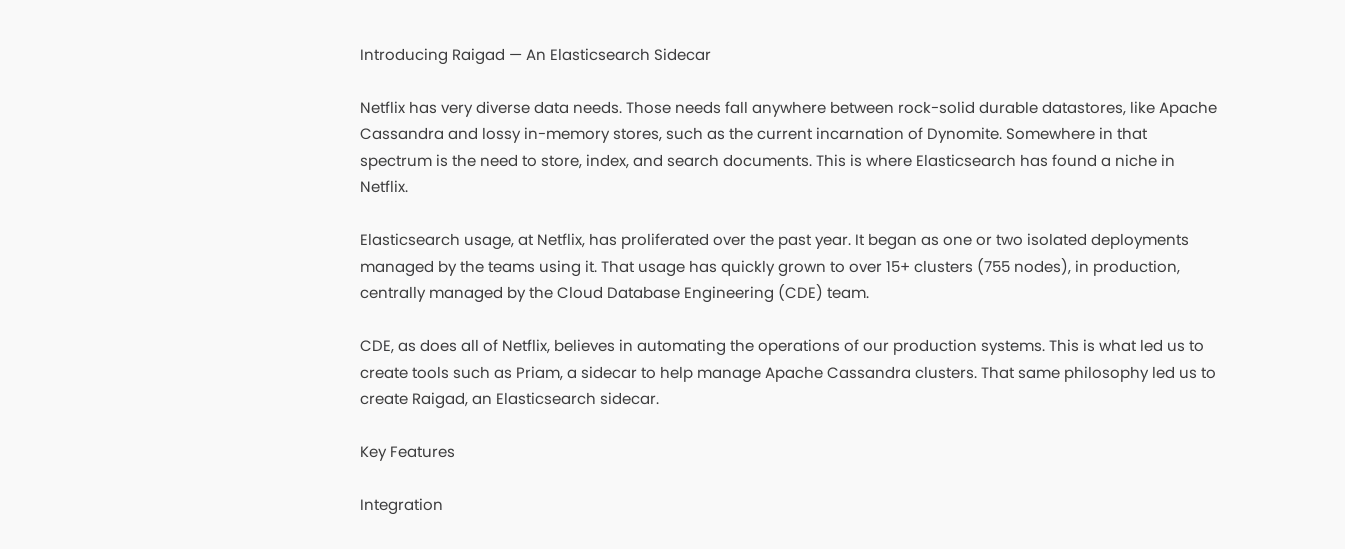Introducing Raigad — An Elasticsearch Sidecar

Netflix has very diverse data needs. Those needs fall anywhere between rock-solid durable datastores, like Apache Cassandra and lossy in-memory stores, such as the current incarnation of Dynomite. Somewhere in that spectrum is the need to store, index, and search documents. This is where Elasticsearch has found a niche in Netflix.

Elasticsearch usage, at Netflix, has proliferated over the past year. It began as one or two isolated deployments managed by the teams using it. That usage has quickly grown to over 15+ clusters (755 nodes), in production, centrally managed by the Cloud Database Engineering (CDE) team.

CDE, as does all of Netflix, believes in automating the operations of our production systems. This is what led us to create tools such as Priam, a sidecar to help manage Apache Cassandra clusters. That same philosophy led us to create Raigad, an Elasticsearch sidecar.

Key Features

Integration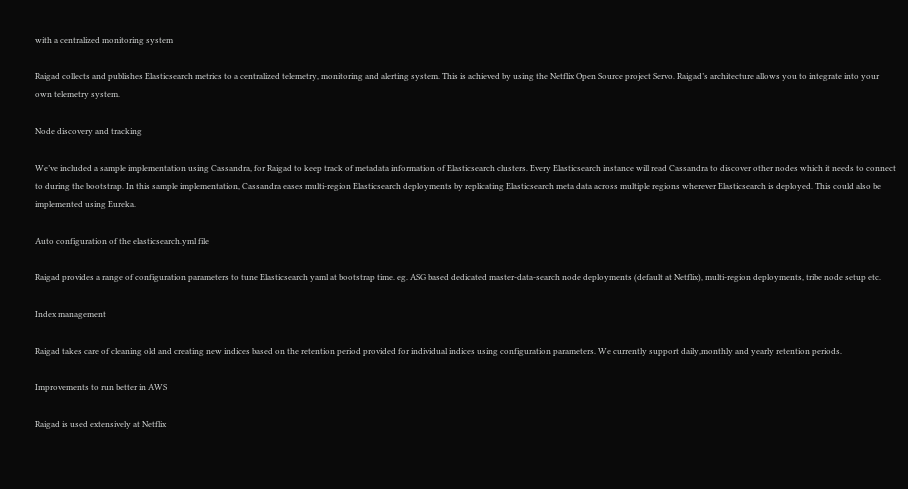with a centralized monitoring system

Raigad collects and publishes Elasticsearch metrics to a centralized telemetry, monitoring and alerting system. This is achieved by using the Netflix Open Source project Servo. Raigad’s architecture allows you to integrate into your own telemetry system.

Node discovery and tracking

We’ve included a sample implementation using Cassandra, for Raigad to keep track of metadata information of Elasticsearch clusters. Every Elasticsearch instance will read Cassandra to discover other nodes which it needs to connect to during the bootstrap. In this sample implementation, Cassandra eases multi-region Elasticsearch deployments by replicating Elasticsearch meta data across multiple regions wherever Elasticsearch is deployed. This could also be implemented using Eureka.

Auto configuration of the elasticsearch.yml file

Raigad provides a range of configuration parameters to tune Elasticsearch yaml at bootstrap time. eg. ASG based dedicated master-data-search node deployments (default at Netflix), multi-region deployments, tribe node setup etc.

Index management

Raigad takes care of cleaning old and creating new indices based on the retention period provided for individual indices using configuration parameters. We currently support daily,monthly and yearly retention periods.

Improvements to run better in AWS

Raigad is used extensively at Netflix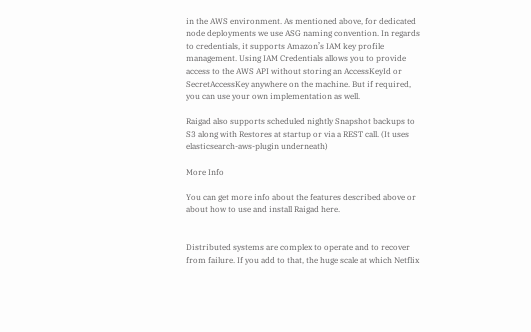in the AWS environment. As mentioned above, for dedicated node deployments we use ASG naming convention. In regards to credentials, it supports Amazon’s IAM key profile management. Using IAM Credentials allows you to provide access to the AWS API without storing an AccessKeyId or SecretAccessKey anywhere on the machine. But if required, you can use your own implementation as well.

Raigad also supports scheduled nightly Snapshot backups to S3 along with Restores at startup or via a REST call. (It uses elasticsearch-aws-plugin underneath)

More Info

You can get more info about the features described above or about how to use and install Raigad here.


Distributed systems are complex to operate and to recover from failure. If you add to that, the huge scale at which Netflix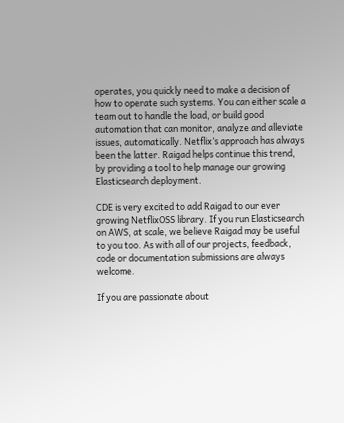operates, you quickly need to make a decision of how to operate such systems. You can either scale a team out to handle the load, or build good automation that can monitor, analyze and alleviate issues, automatically. Netflix’s approach has always been the latter. Raigad helps continue this trend, by providing a tool to help manage our growing Elasticsearch deployment.

CDE is very excited to add Raigad to our ever growing NetflixOSS library. If you run Elasticsearch on AWS, at scale, we believe Raigad may be useful to you too. As with all of our projects, feedback, code or documentation submissions are always welcome.

If you are passionate about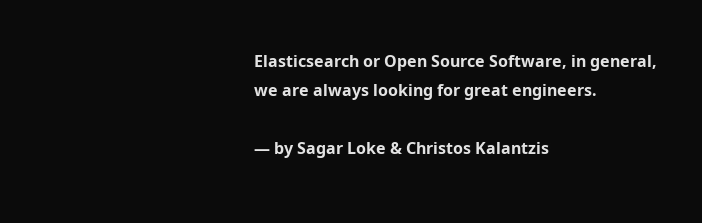Elasticsearch or Open Source Software, in general, we are always looking for great engineers.

— by Sagar Loke & Christos Kalantzis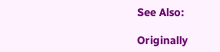See Also:

Originally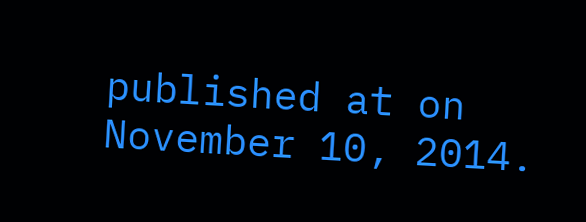published at on November 10, 2014.